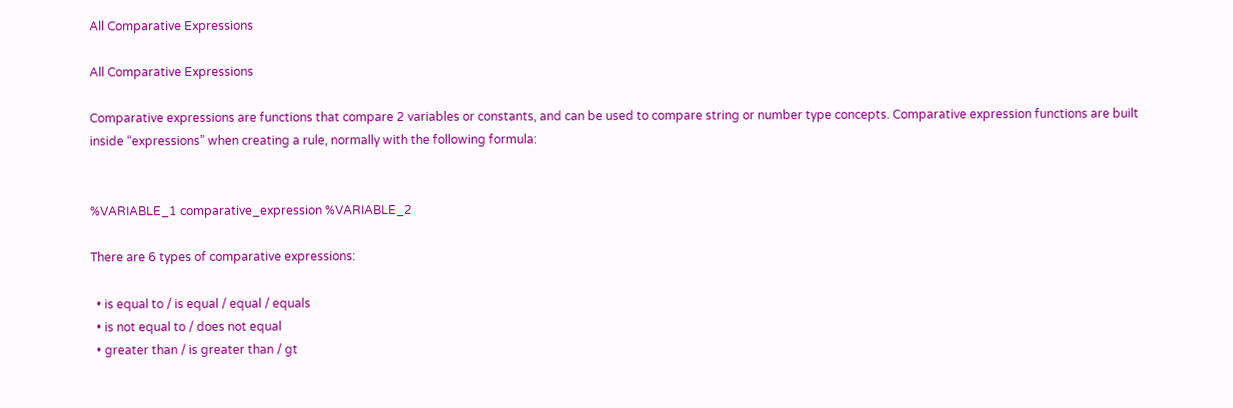All Comparative Expressions

All Comparative Expressions

Comparative expressions are functions that compare 2 variables or constants, and can be used to compare string or number type concepts. Comparative expression functions are built inside “expressions” when creating a rule, normally with the following formula:


%VARIABLE_1 comparative_expression %VARIABLE_2

There are 6 types of comparative expressions:

  • is equal to / is equal / equal / equals
  • is not equal to / does not equal
  • greater than / is greater than / gt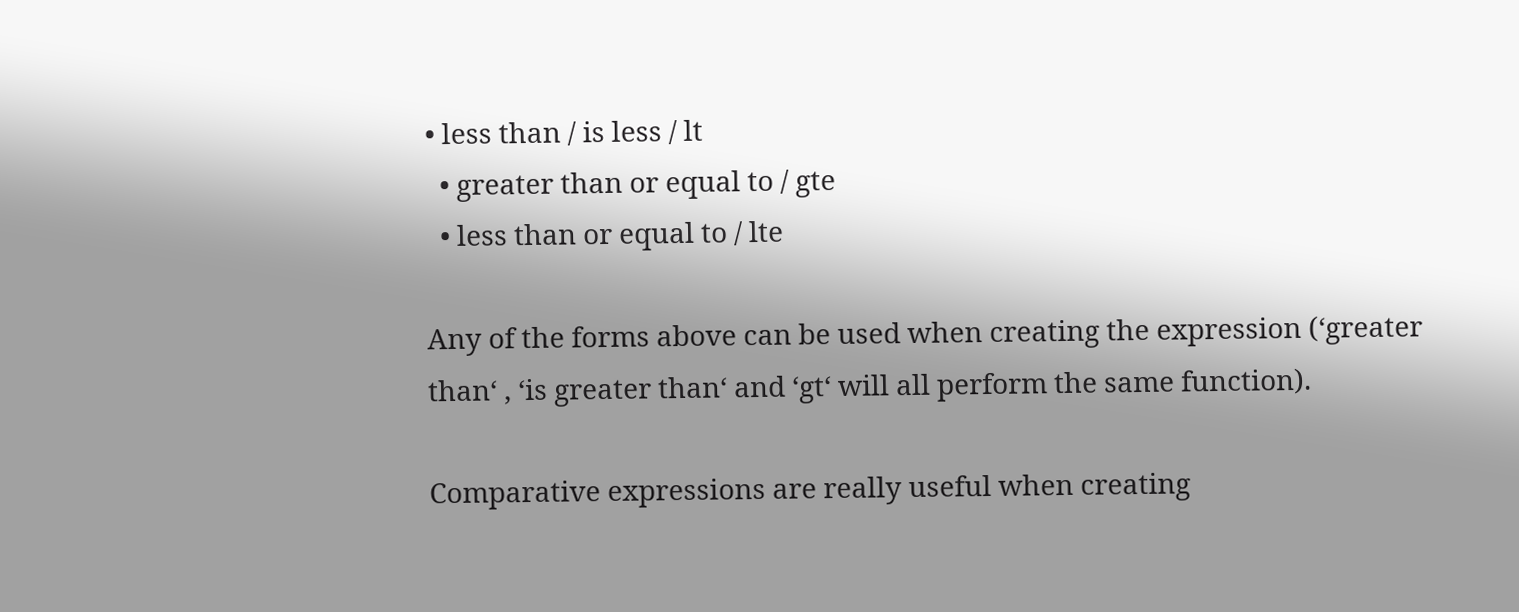• less than / is less / lt
  • greater than or equal to / gte
  • less than or equal to / lte

Any of the forms above can be used when creating the expression (‘greater than‘ , ‘is greater than‘ and ‘gt‘ will all perform the same function).

Comparative expressions are really useful when creating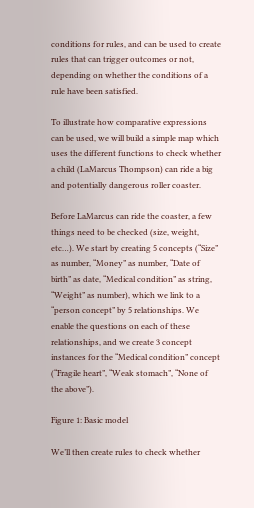conditions for rules, and can be used to create rules that can trigger outcomes or not, depending on whether the conditions of a rule have been satisfied.

To illustrate how comparative expressions can be used, we will build a simple map which uses the different functions to check whether a child (LaMarcus Thompson) can ride a big and potentially dangerous roller coaster.

Before LaMarcus can ride the coaster, a few things need to be checked (size, weight, etc…). We start by creating 5 concepts (“Size” as number, “Money” as number, “Date of birth” as date, “Medical condition” as string, “Weight” as number), which we link to a “person concept” by 5 relationships. We enable the questions on each of these relationships, and we create 3 concept instances for the “Medical condition” concept (“Fragile heart”, “Weak stomach”, “None of the above”).

Figure 1: Basic model

We’ll then create rules to check whether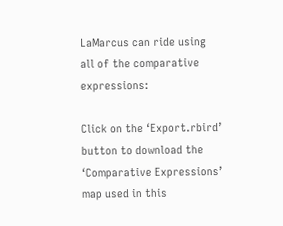LaMarcus can ride using all of the comparative expressions:

Click on the ‘Export.rbird’ button to download the ‘Comparative Expressions’ map used in this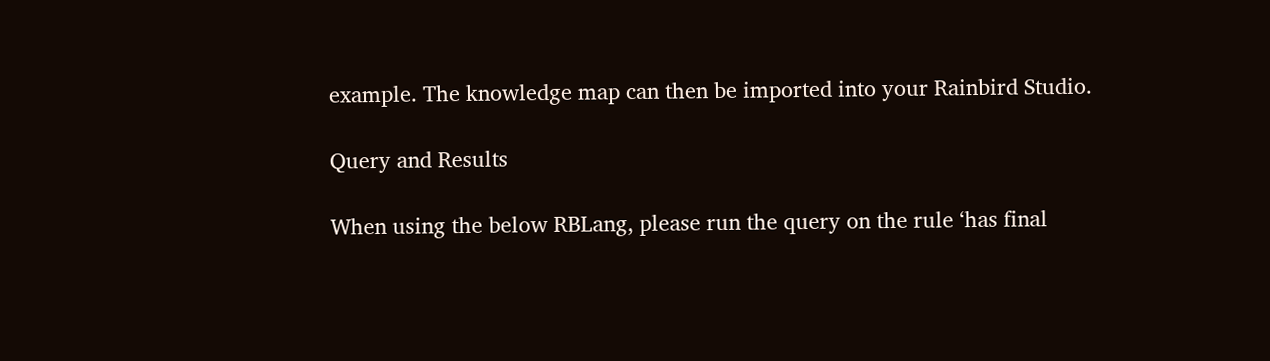example. The knowledge map can then be imported into your Rainbird Studio.

Query and Results

When using the below RBLang, please run the query on the rule ‘has final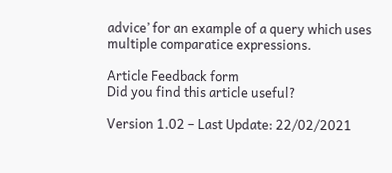advice’ for an example of a query which uses multiple comparatice expressions.

Article Feedback form
Did you find this article useful?

Version 1.02 – Last Update: 22/02/2021